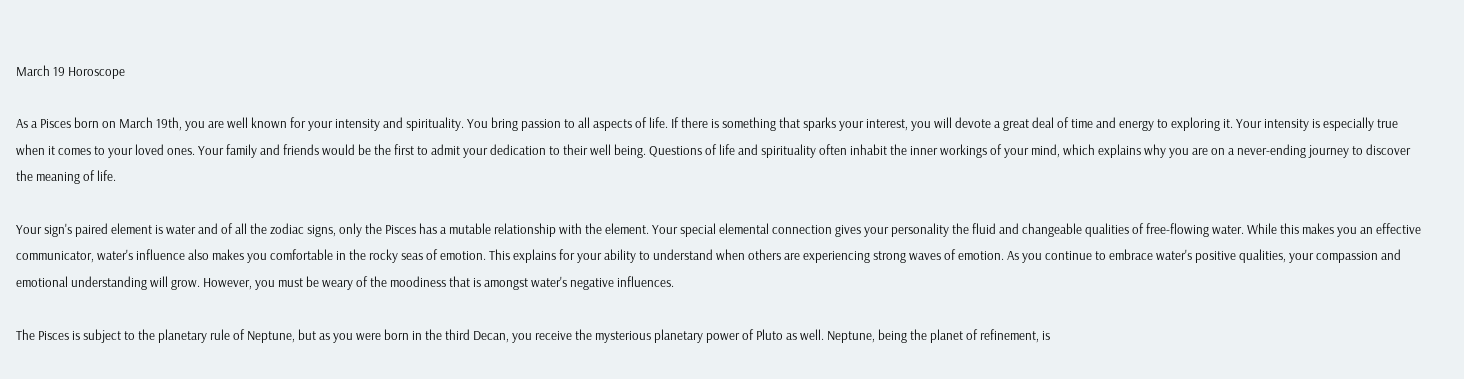March 19 Horoscope

As a Pisces born on March 19th, you are well known for your intensity and spirituality. You bring passion to all aspects of life. If there is something that sparks your interest, you will devote a great deal of time and energy to exploring it. Your intensity is especially true when it comes to your loved ones. Your family and friends would be the first to admit your dedication to their well being. Questions of life and spirituality often inhabit the inner workings of your mind, which explains why you are on a never-ending journey to discover the meaning of life.

Your sign's paired element is water and of all the zodiac signs, only the Pisces has a mutable relationship with the element. Your special elemental connection gives your personality the fluid and changeable qualities of free-flowing water. While this makes you an effective communicator, water's influence also makes you comfortable in the rocky seas of emotion. This explains for your ability to understand when others are experiencing strong waves of emotion. As you continue to embrace water's positive qualities, your compassion and emotional understanding will grow. However, you must be weary of the moodiness that is amongst water's negative influences.

The Pisces is subject to the planetary rule of Neptune, but as you were born in the third Decan, you receive the mysterious planetary power of Pluto as well. Neptune, being the planet of refinement, is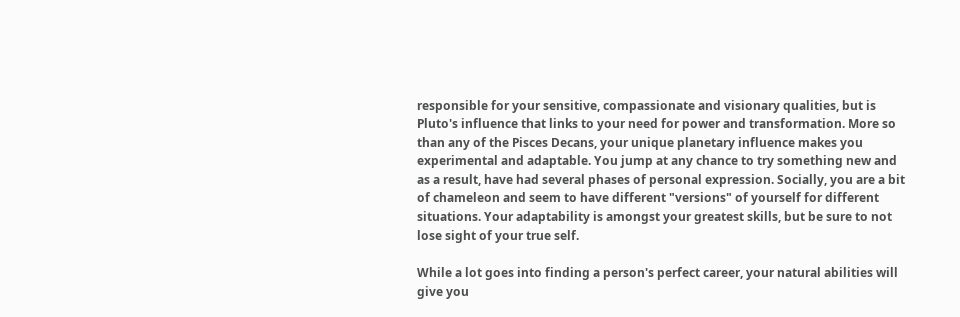responsible for your sensitive, compassionate and visionary qualities, but is Pluto's influence that links to your need for power and transformation. More so than any of the Pisces Decans, your unique planetary influence makes you experimental and adaptable. You jump at any chance to try something new and as a result, have had several phases of personal expression. Socially, you are a bit of chameleon and seem to have different "versions" of yourself for different situations. Your adaptability is amongst your greatest skills, but be sure to not lose sight of your true self.

While a lot goes into finding a person's perfect career, your natural abilities will give you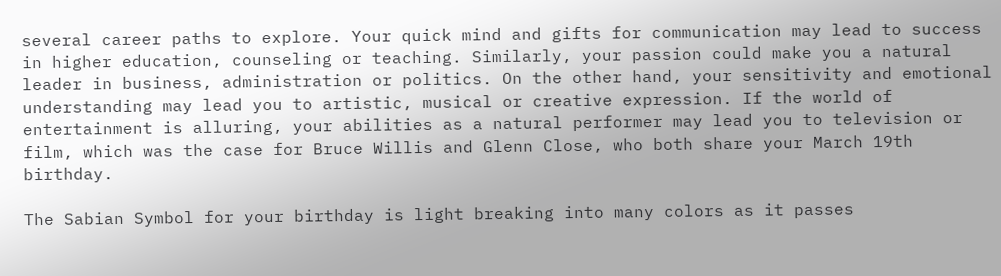several career paths to explore. Your quick mind and gifts for communication may lead to success in higher education, counseling or teaching. Similarly, your passion could make you a natural leader in business, administration or politics. On the other hand, your sensitivity and emotional understanding may lead you to artistic, musical or creative expression. If the world of entertainment is alluring, your abilities as a natural performer may lead you to television or film, which was the case for Bruce Willis and Glenn Close, who both share your March 19th birthday.

The Sabian Symbol for your birthday is light breaking into many colors as it passes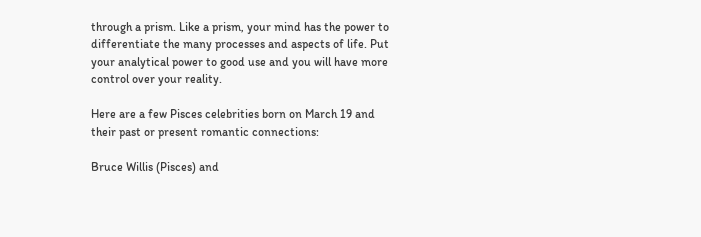through a prism. Like a prism, your mind has the power to differentiate the many processes and aspects of life. Put your analytical power to good use and you will have more control over your reality.

Here are a few Pisces celebrities born on March 19 and their past or present romantic connections:

Bruce Willis (Pisces) and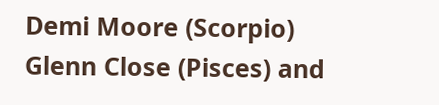Demi Moore (Scorpio)
Glenn Close (Pisces) and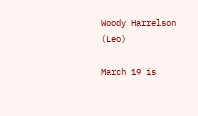Woody Harrelson (Leo)

March 19 is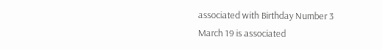associated with Birthday Number 3
March 19 is associated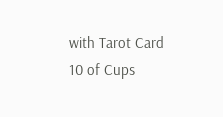with Tarot Card 10 of Cups